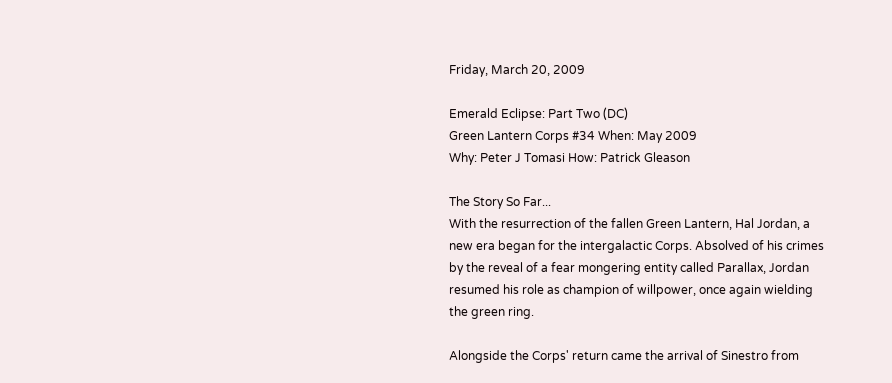Friday, March 20, 2009

Emerald Eclipse: Part Two (DC)
Green Lantern Corps #34 When: May 2009
Why: Peter J Tomasi How: Patrick Gleason

The Story So Far...
With the resurrection of the fallen Green Lantern, Hal Jordan, a new era began for the intergalactic Corps. Absolved of his crimes by the reveal of a fear mongering entity called Parallax, Jordan resumed his role as champion of willpower, once again wielding the green ring.

Alongside the Corps' return came the arrival of Sinestro from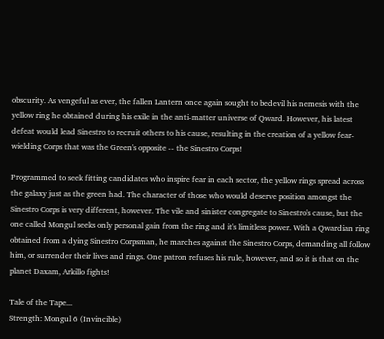obscurity. As vengeful as ever, the fallen Lantern once again sought to bedevil his nemesis with the yellow ring he obtained during his exile in the anti-matter universe of Qward. However, his latest defeat would lead Sinestro to recruit others to his cause, resulting in the creation of a yellow fear-wielding Corps that was the Green's opposite -- the Sinestro Corps!

Programmed to seek fitting candidates who inspire fear in each sector, the yellow rings spread across the galaxy just as the green had. The character of those who would deserve position amongst the Sinestro Corps is very different, however. The vile and sinister congregate to Sinestro's cause, but the one called Mongul seeks only personal gain from the ring and it's limitless power. With a Qwardian ring obtained from a dying Sinestro Corpsman, he marches against the Sinestro Corps, demanding all follow him, or surrender their lives and rings. One patron refuses his rule, however, and so it is that on the planet Daxam, Arkillo fights!

Tale of the Tape...
Strength: Mongul 6 (Invincible)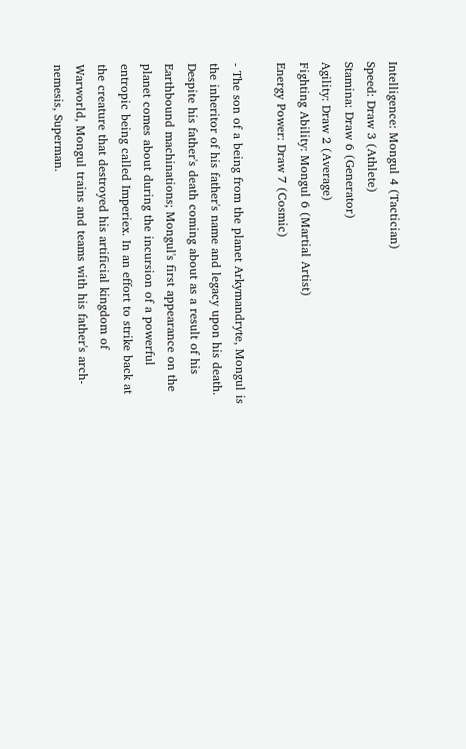Intelligence: Mongul 4 (Tactician)
Speed: Draw 3 (Athlete)
Stamina: Draw 6 (Generator)
Agility: Draw 2 (Average)
Fighting Ability: Mongul 6 (Martial Artist)
Energy Power: Draw 7 (Cosmic)

- The son of a being from the planet Arkymandryte, Mongul is the inheritor of his father's name and legacy upon his death. Despite his father's death coming about as a result of his Earthbound machinations; Mongul's first appearance on the planet comes about during the incursion of a powerful entropic being called Imperiex. In an effort to strike back at the creature that destroyed his artificial kingdom of Warworld, Mongul trains and teams with his father's arch-nemesis, Superman.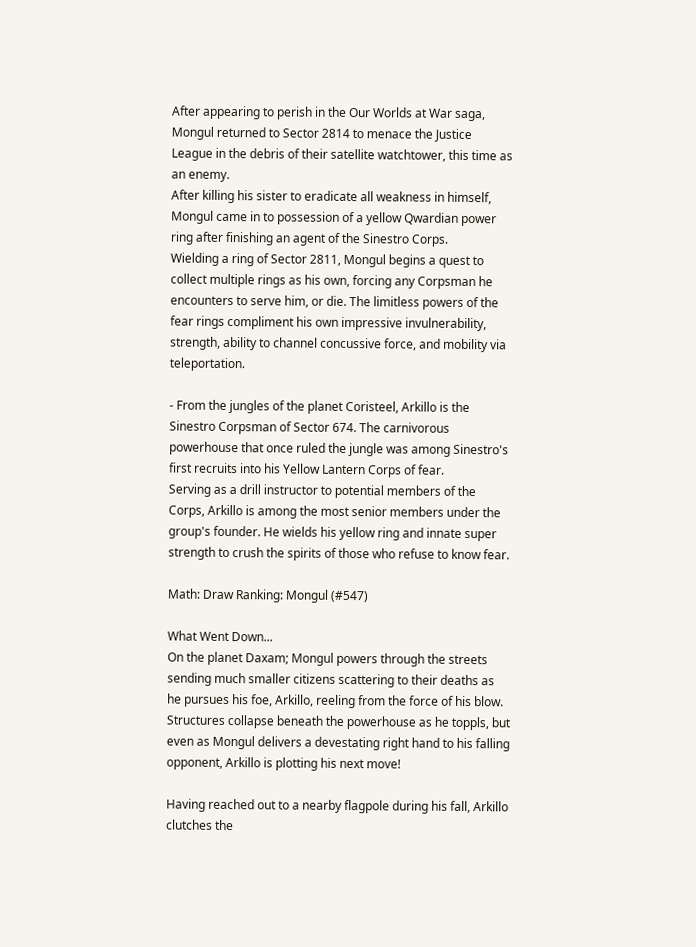After appearing to perish in the Our Worlds at War saga, Mongul returned to Sector 2814 to menace the Justice League in the debris of their satellite watchtower, this time as an enemy.
After killing his sister to eradicate all weakness in himself, Mongul came in to possession of a yellow Qwardian power ring after finishing an agent of the Sinestro Corps.
Wielding a ring of Sector 2811, Mongul begins a quest to collect multiple rings as his own, forcing any Corpsman he encounters to serve him, or die. The limitless powers of the fear rings compliment his own impressive invulnerability, strength, ability to channel concussive force, and mobility via teleportation.

- From the jungles of the planet Coristeel, Arkillo is the Sinestro Corpsman of Sector 674. The carnivorous powerhouse that once ruled the jungle was among Sinestro's first recruits into his Yellow Lantern Corps of fear.
Serving as a drill instructor to potential members of the Corps, Arkillo is among the most senior members under the group's founder. He wields his yellow ring and innate super strength to crush the spirits of those who refuse to know fear.

Math: Draw Ranking: Mongul (#547)

What Went Down...
On the planet Daxam; Mongul powers through the streets sending much smaller citizens scattering to their deaths as he pursues his foe, Arkillo, reeling from the force of his blow. Structures collapse beneath the powerhouse as he toppls, but even as Mongul delivers a devestating right hand to his falling opponent, Arkillo is plotting his next move!

Having reached out to a nearby flagpole during his fall, Arkillo clutches the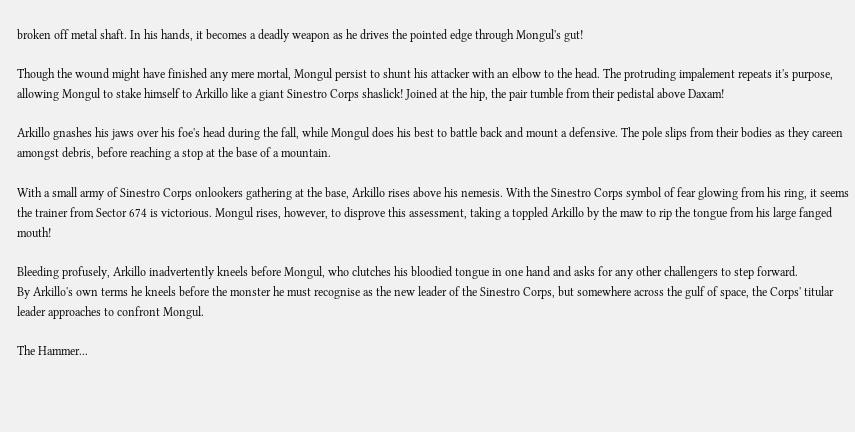broken off metal shaft. In his hands, it becomes a deadly weapon as he drives the pointed edge through Mongul's gut!

Though the wound might have finished any mere mortal, Mongul persist to shunt his attacker with an elbow to the head. The protruding impalement repeats it's purpose, allowing Mongul to stake himself to Arkillo like a giant Sinestro Corps shaslick! Joined at the hip, the pair tumble from their pedistal above Daxam!

Arkillo gnashes his jaws over his foe's head during the fall, while Mongul does his best to battle back and mount a defensive. The pole slips from their bodies as they careen amongst debris, before reaching a stop at the base of a mountain.

With a small army of Sinestro Corps onlookers gathering at the base, Arkillo rises above his nemesis. With the Sinestro Corps symbol of fear glowing from his ring, it seems the trainer from Sector 674 is victorious. Mongul rises, however, to disprove this assessment, taking a toppled Arkillo by the maw to rip the tongue from his large fanged mouth!

Bleeding profusely, Arkillo inadvertently kneels before Mongul, who clutches his bloodied tongue in one hand and asks for any other challengers to step forward.
By Arkillo's own terms he kneels before the monster he must recognise as the new leader of the Sinestro Corps, but somewhere across the gulf of space, the Corps' titular leader approaches to confront Mongul.

The Hammer...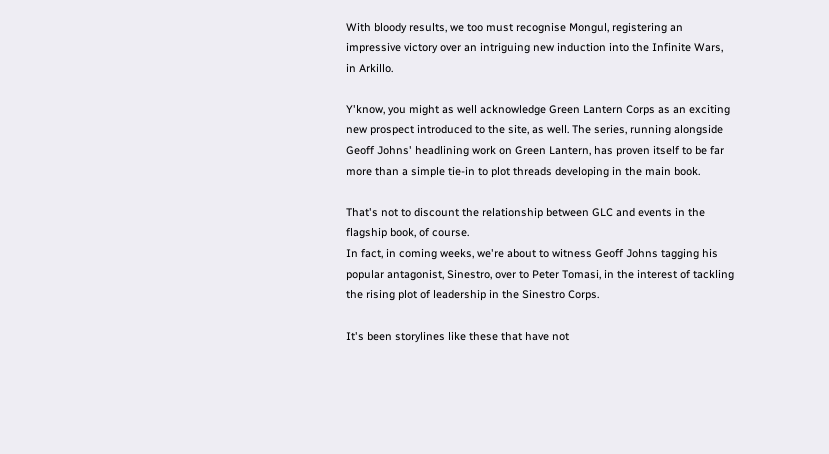With bloody results, we too must recognise Mongul, registering an impressive victory over an intriguing new induction into the Infinite Wars, in Arkillo.

Y'know, you might as well acknowledge Green Lantern Corps as an exciting new prospect introduced to the site, as well. The series, running alongside Geoff Johns' headlining work on Green Lantern, has proven itself to be far more than a simple tie-in to plot threads developing in the main book.

That's not to discount the relationship between GLC and events in the flagship book, of course.
In fact, in coming weeks, we're about to witness Geoff Johns tagging his popular antagonist, Sinestro, over to Peter Tomasi, in the interest of tackling the rising plot of leadership in the Sinestro Corps.

It's been storylines like these that have not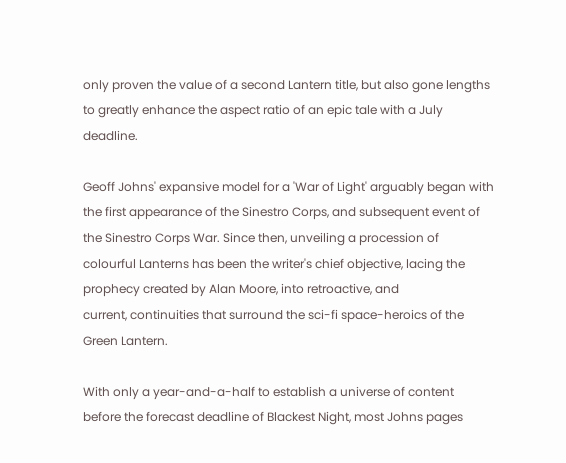only proven the value of a second Lantern title, but also gone lengths to greatly enhance the aspect ratio of an epic tale with a July deadline.

Geoff Johns' expansive model for a 'War of Light' arguably began with the first appearance of the Sinestro Corps, and subsequent event of the Sinestro Corps War. Since then, unveiling a procession of colourful Lanterns has been the writer's chief objective, lacing the prophecy created by Alan Moore, into retroactive, and
current, continuities that surround the sci-fi space-heroics of the Green Lantern.

With only a year-and-a-half to establish a universe of content before the forecast deadline of Blackest Night, most Johns pages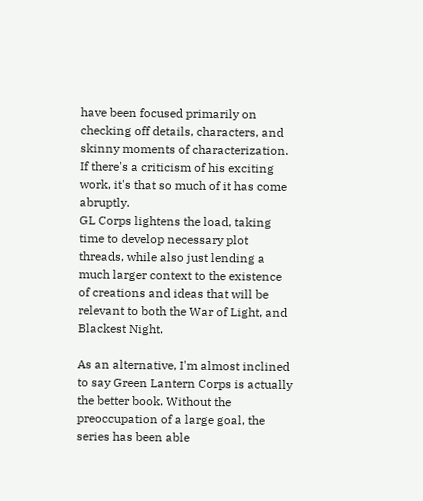have been focused primarily on checking off details, characters, and skinny moments of characterization. If there's a criticism of his exciting work, it's that so much of it has come abruptly.
GL Corps lightens the load, taking time to develop necessary plot threads, while also just lending a much larger context to the existence of creations and ideas that will be relevant to both the War of Light, and Blackest Night.

As an alternative, I'm almost inclined to say Green Lantern Corps is actually the better book. Without the preoccupation of a large goal, the series has been able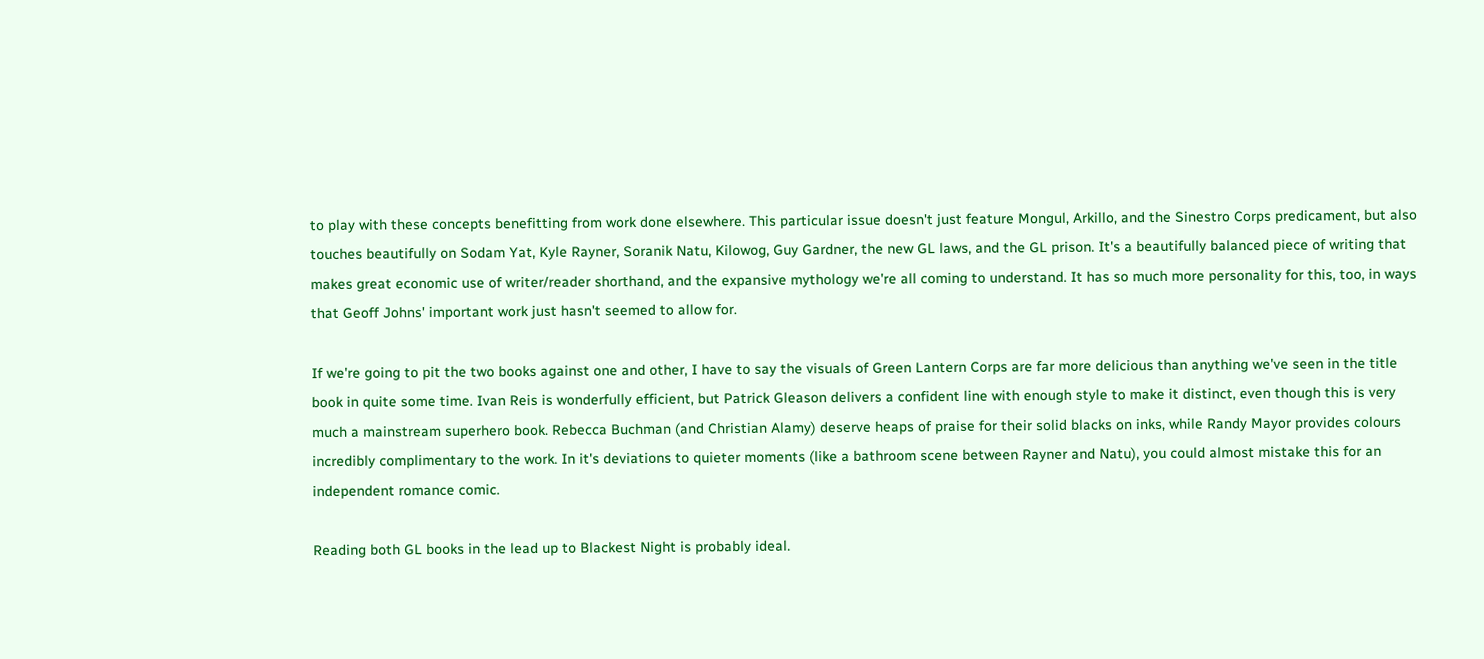to play with these concepts benefitting from work done elsewhere. This particular issue doesn't just feature Mongul, Arkillo, and the Sinestro Corps predicament, but also touches beautifully on Sodam Yat, Kyle Rayner, Soranik Natu, Kilowog, Guy Gardner, the new GL laws, and the GL prison. It's a beautifully balanced piece of writing that makes great economic use of writer/reader shorthand, and the expansive mythology we're all coming to understand. It has so much more personality for this, too, in ways that Geoff Johns' important work just hasn't seemed to allow for.

If we're going to pit the two books against one and other, I have to say the visuals of Green Lantern Corps are far more delicious than anything we've seen in the title book in quite some time. Ivan Reis is wonderfully efficient, but Patrick Gleason delivers a confident line with enough style to make it distinct, even though this is very much a mainstream superhero book. Rebecca Buchman (and Christian Alamy) deserve heaps of praise for their solid blacks on inks, while Randy Mayor provides colours incredibly complimentary to the work. In it's deviations to quieter moments (like a bathroom scene between Rayner and Natu), you could almost mistake this for an independent romance comic.

Reading both GL books in the lead up to Blackest Night is probably ideal.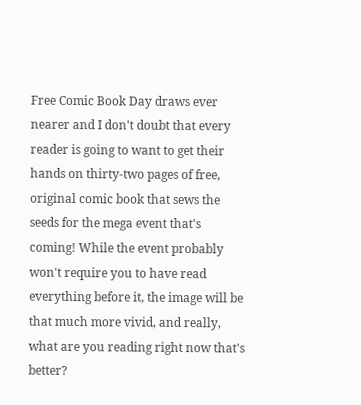Free Comic Book Day draws ever nearer and I don't doubt that every reader is going to want to get their hands on thirty-two pages of free, original comic book that sews the seeds for the mega event that's coming! While the event probably won't require you to have read everything before it, the image will be that much more vivid, and really, what are you reading right now that's better?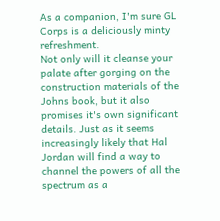As a companion, I'm sure GL Corps is a deliciously minty refreshment.
Not only will it cleanse your palate after gorging on the construction materials of the Johns book, but it also promises it's own significant details. Just as it seems increasingly likely that Hal Jordan will find a way to channel the powers of all the spectrum as a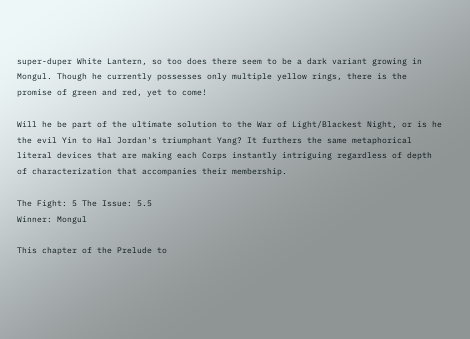super-duper White Lantern, so too does there seem to be a dark variant growing in Mongul. Though he currently possesses only multiple yellow rings, there is the promise of green and red, yet to come!

Will he be part of the ultimate solution to the War of Light/Blackest Night, or is he the evil Yin to Hal Jordan's triumphant Yang? It furthers the same metaphorical literal devices that are making each Corps instantly intriguing regardless of depth of characterization that accompanies their membership.

The Fight: 5 The Issue: 5.5
Winner: Mongul

This chapter of the Prelude to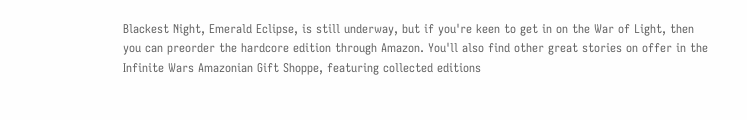Blackest Night, Emerald Eclipse, is still underway, but if you're keen to get in on the War of Light, then you can preorder the hardcore edition through Amazon. You'll also find other great stories on offer in the Infinite Wars Amazonian Gift Shoppe, featuring collected editions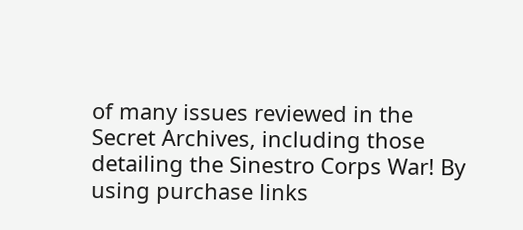of many issues reviewed in the Secret Archives, including those detailing the Sinestro Corps War! By using purchase links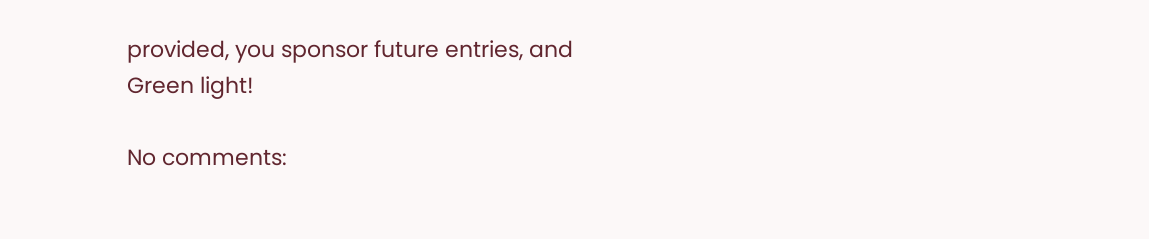provided, you sponsor future entries, and Green light!

No comments: